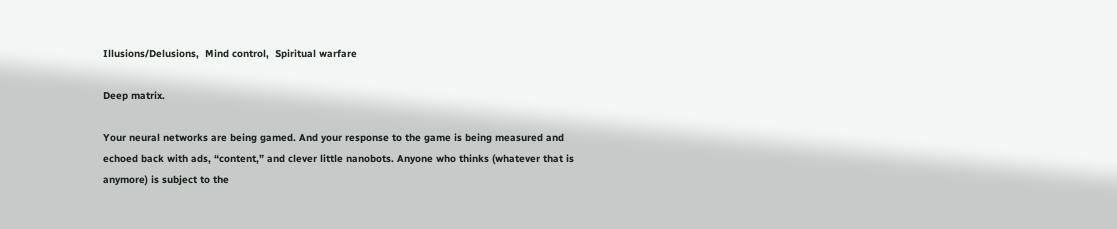Illusions/Delusions,  Mind control,  Spiritual warfare

Deep matrix.

Your neural networks are being gamed. And your response to the game is being measured and echoed back with ads, “content,” and clever little nanobots. Anyone who thinks (whatever that is anymore) is subject to the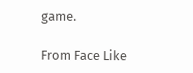game.

From Face Like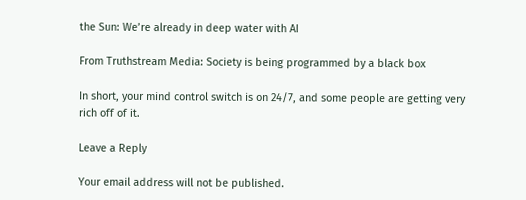the Sun: We’re already in deep water with AI

From Truthstream Media: Society is being programmed by a black box

In short, your mind control switch is on 24/7, and some people are getting very rich off of it.

Leave a Reply

Your email address will not be published.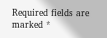Required fields are marked *